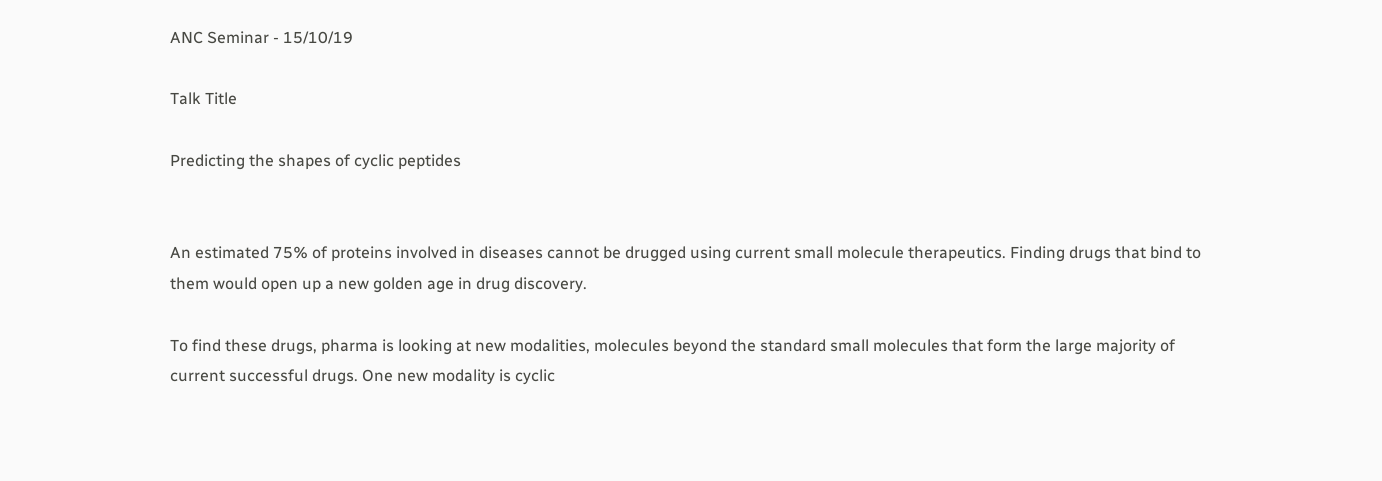ANC Seminar - 15/10/19

Talk Title

Predicting the shapes of cyclic peptides


An estimated 75% of proteins involved in diseases cannot be drugged using current small molecule therapeutics. Finding drugs that bind to them would open up a new golden age in drug discovery.

To find these drugs, pharma is looking at new modalities, molecules beyond the standard small molecules that form the large majority of current successful drugs. One new modality is cyclic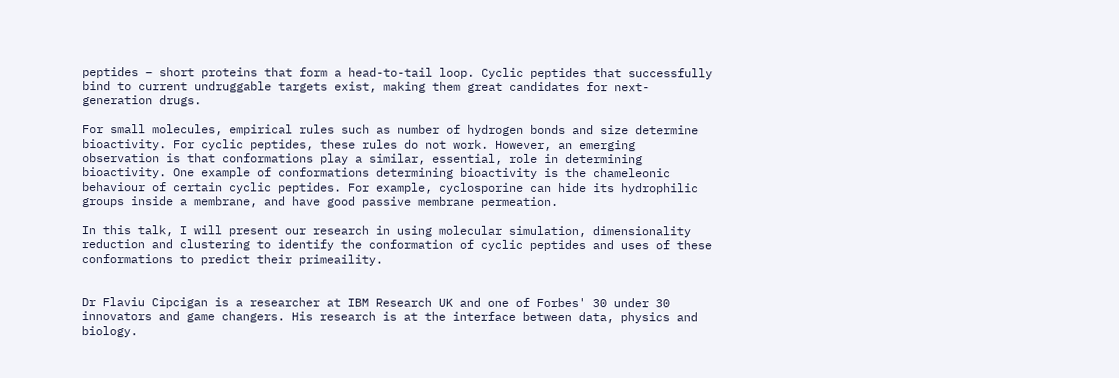peptides – short proteins that form a head-to-tail loop. Cyclic peptides that successfully bind to current undruggable targets exist, making them great candidates for next-generation drugs.

For small molecules, empirical rules such as number of hydrogen bonds and size determine bioactivity. For cyclic peptides, these rules do not work. However, an emerging observation is that conformations play a similar, essential, role in determining bioactivity. One example of conformations determining bioactivity is the chameleonic behaviour of certain cyclic peptides. For example, cyclosporine can hide its hydrophilic groups inside a membrane, and have good passive membrane permeation.

In this talk, I will present our research in using molecular simulation, dimensionality reduction and clustering to identify the conformation of cyclic peptides and uses of these conformations to predict their primeaility.


Dr Flaviu Cipcigan is a researcher at IBM Research UK and one of Forbes' 30 under 30 innovators and game changers. His research is at the interface between data, physics and biology.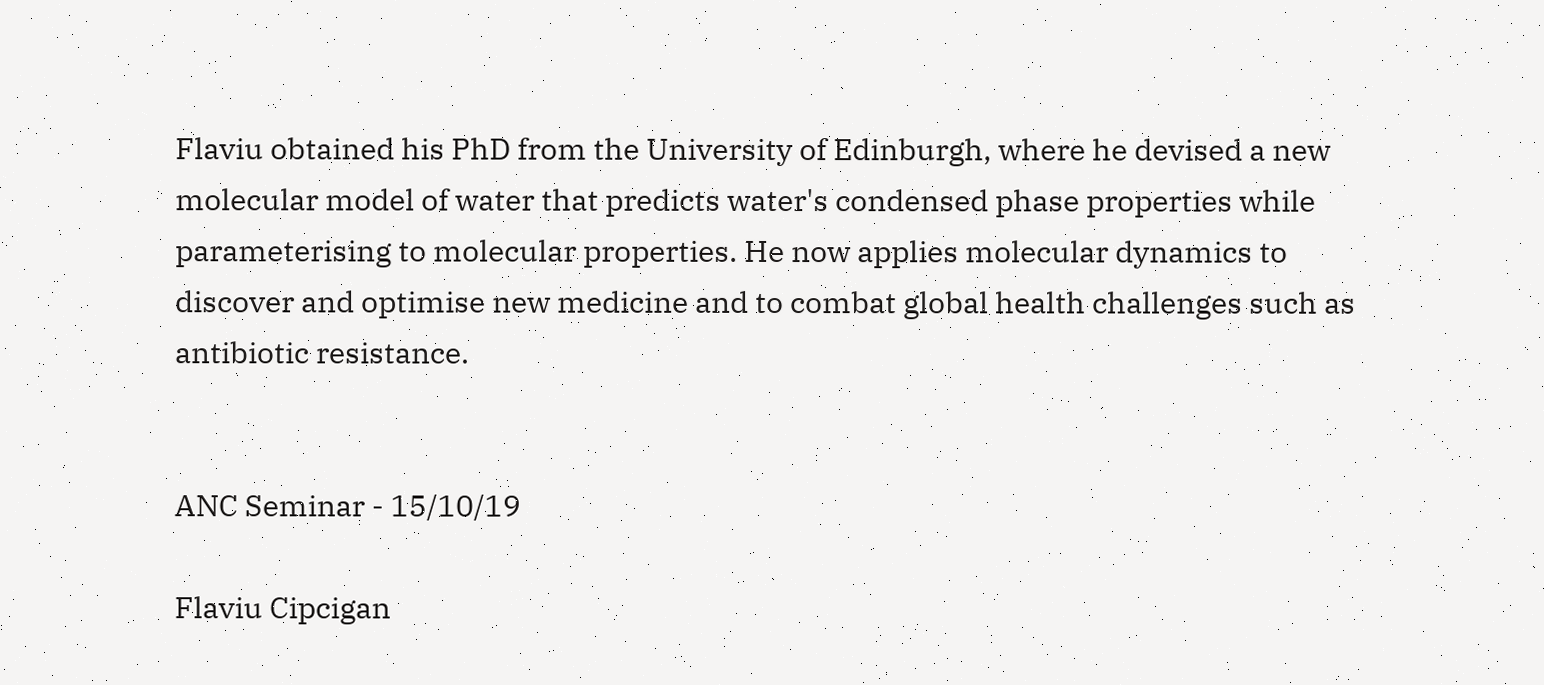Flaviu obtained his PhD from the University of Edinburgh, where he devised a new molecular model of water that predicts water's condensed phase properties while parameterising to molecular properties. He now applies molecular dynamics to discover and optimise new medicine and to combat global health challenges such as antibiotic resistance.


ANC Seminar - 15/10/19

Flaviu Cipcigan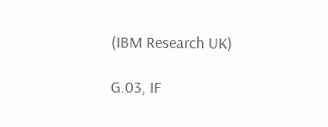(IBM Research UK)

G.03, IF